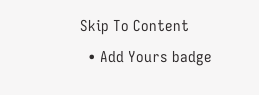Skip To Content
  • Add Yours badge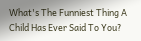What's The Funniest Thing A Child Has Ever Said To You?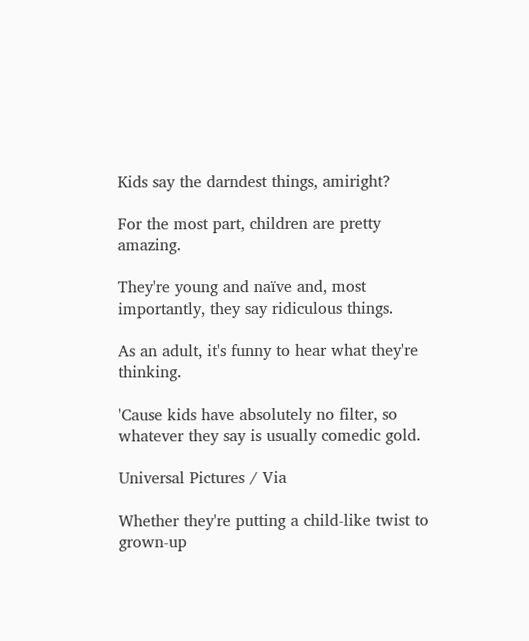Kids say the darndest things, amiright?

For the most part, children are pretty amazing.

They're young and naïve and, most importantly, they say ridiculous things.

As an adult, it's funny to hear what they're thinking.

'Cause kids have absolutely no filter, so whatever they say is usually comedic gold.

Universal Pictures / Via

Whether they're putting a child-like twist to grown-up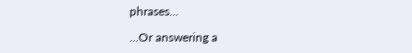phrases...

...Or answering a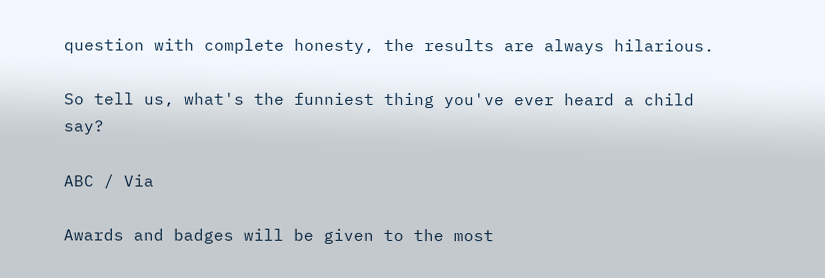question with complete honesty, the results are always hilarious.

So tell us, what's the funniest thing you've ever heard a child say?

ABC / Via

Awards and badges will be given to the most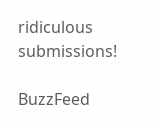ridiculous submissions!

BuzzFeed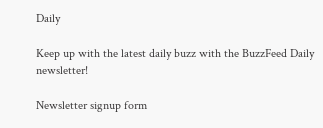Daily

Keep up with the latest daily buzz with the BuzzFeed Daily newsletter!

Newsletter signup form